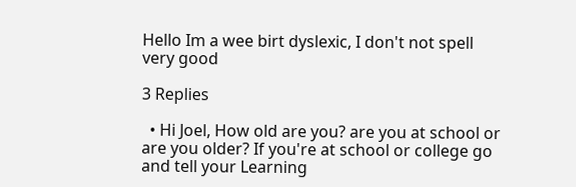Hello Im a wee birt dyslexic, I don't not spell very good

3 Replies

  • Hi Joel, How old are you? are you at school or are you older? If you're at school or college go and tell your Learning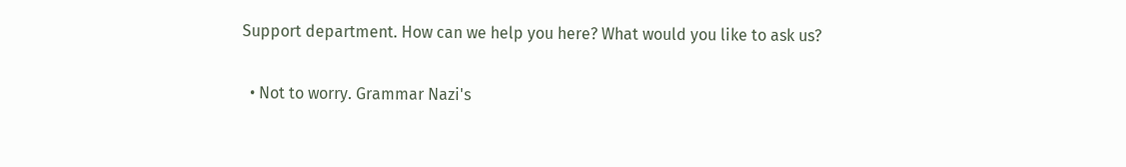Support department. How can we help you here? What would you like to ask us?

  • Not to worry. Grammar Nazi's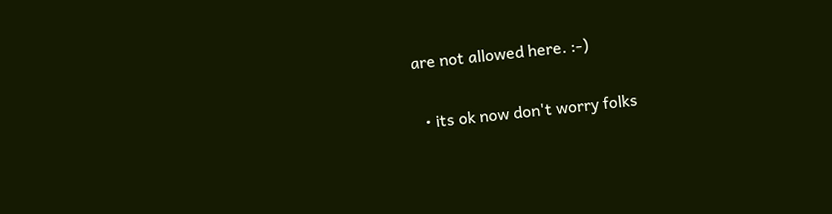are not allowed here. :-)

  • its ok now don't worry folks